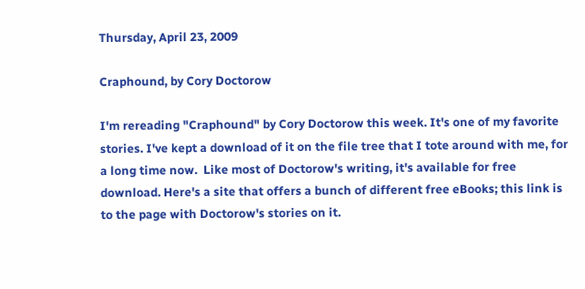Thursday, April 23, 2009

Craphound, by Cory Doctorow

I'm rereading "Craphound" by Cory Doctorow this week. It's one of my favorite stories. I've kept a download of it on the file tree that I tote around with me, for a long time now.  Like most of Doctorow's writing, it's available for free download. Here's a site that offers a bunch of different free eBooks; this link is to the page with Doctorow's stories on it.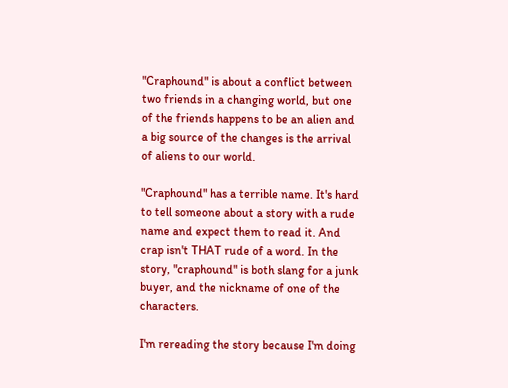"Craphound" is about a conflict between two friends in a changing world, but one of the friends happens to be an alien and a big source of the changes is the arrival of aliens to our world.

"Craphound" has a terrible name. It's hard to tell someone about a story with a rude name and expect them to read it. And crap isn't THAT rude of a word. In the story, "craphound" is both slang for a junk buyer, and the nickname of one of the characters.

I'm rereading the story because I'm doing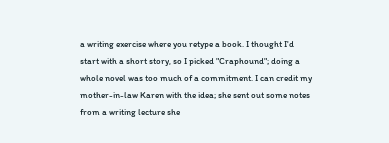a writing exercise where you retype a book. I thought I'd start with a short story, so I picked "Craphound"; doing a whole novel was too much of a commitment. I can credit my mother-in-law Karen with the idea; she sent out some notes from a writing lecture she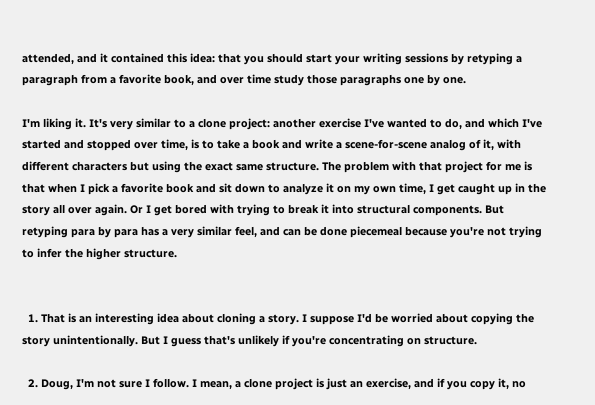attended, and it contained this idea: that you should start your writing sessions by retyping a paragraph from a favorite book, and over time study those paragraphs one by one.

I'm liking it. It's very similar to a clone project: another exercise I've wanted to do, and which I've started and stopped over time, is to take a book and write a scene-for-scene analog of it, with different characters but using the exact same structure. The problem with that project for me is that when I pick a favorite book and sit down to analyze it on my own time, I get caught up in the story all over again. Or I get bored with trying to break it into structural components. But retyping para by para has a very similar feel, and can be done piecemeal because you're not trying to infer the higher structure.


  1. That is an interesting idea about cloning a story. I suppose I'd be worried about copying the story unintentionally. But I guess that's unlikely if you're concentrating on structure.

  2. Doug, I'm not sure I follow. I mean, a clone project is just an exercise, and if you copy it, no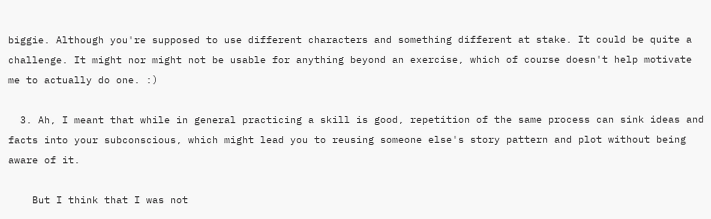biggie. Although you're supposed to use different characters and something different at stake. It could be quite a challenge. It might nor might not be usable for anything beyond an exercise, which of course doesn't help motivate me to actually do one. :)

  3. Ah, I meant that while in general practicing a skill is good, repetition of the same process can sink ideas and facts into your subconscious, which might lead you to reusing someone else's story pattern and plot without being aware of it.

    But I think that I was not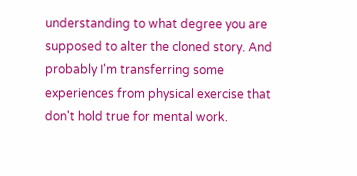understanding to what degree you are supposed to alter the cloned story. And probably I'm transferring some experiences from physical exercise that don't hold true for mental work.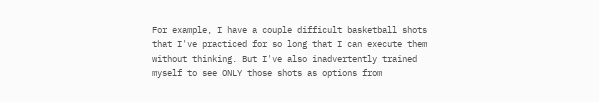For example, I have a couple difficult basketball shots that I've practiced for so long that I can execute them without thinking. But I've also inadvertently trained myself to see ONLY those shots as options from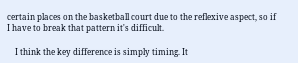certain places on the basketball court due to the reflexive aspect, so if I have to break that pattern it's difficult.

    I think the key difference is simply timing. It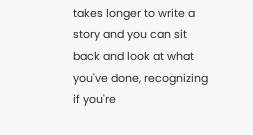takes longer to write a story and you can sit back and look at what you've done, recognizing if you're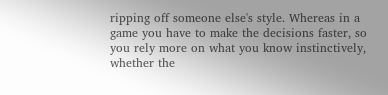ripping off someone else's style. Whereas in a game you have to make the decisions faster, so you rely more on what you know instinctively, whether the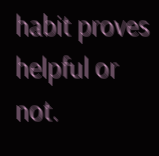habit proves helpful or not.